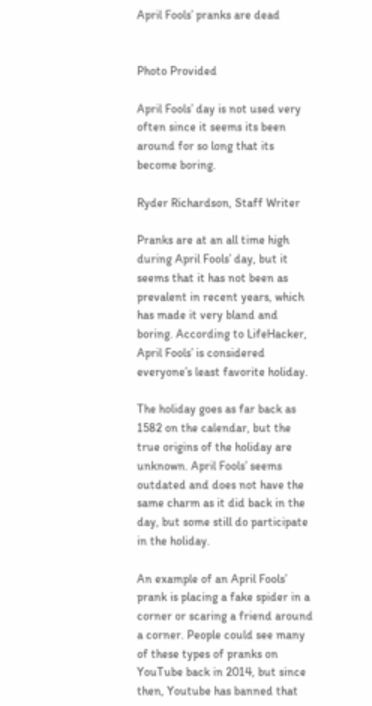April Fools’ pranks are dead


Photo Provided

April Fools’ day is not used very often since it seems its been around for so long that its become boring.

Ryder Richardson, Staff Writer

Pranks are at an all time high during April Fools’ day, but it seems that it has not been as prevalent in recent years, which has made it very bland and boring. According to LifeHacker, April Fools’ is considered everyone’s least favorite holiday.

The holiday goes as far back as 1582 on the calendar, but the true origins of the holiday are unknown. April Fools’ seems outdated and does not have the same charm as it did back in the day, but some still do participate in the holiday.

An example of an April Fools’ prank is placing a fake spider in a corner or scaring a friend around a corner. People could see many of these types of pranks on YouTube back in 2014, but since then, Youtube has banned that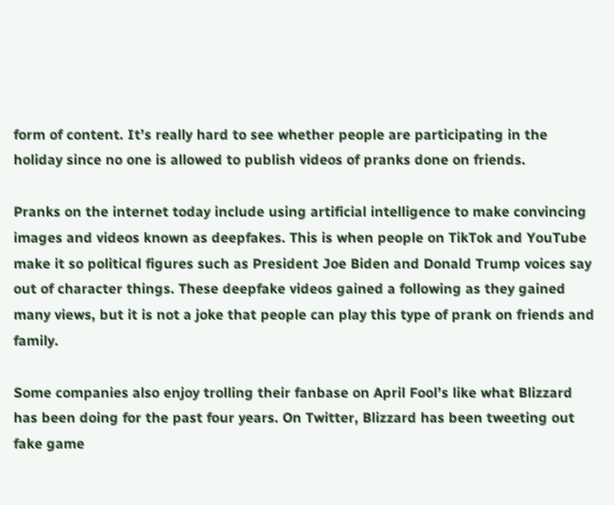form of content. It’s really hard to see whether people are participating in the holiday since no one is allowed to publish videos of pranks done on friends.

Pranks on the internet today include using artificial intelligence to make convincing images and videos known as deepfakes. This is when people on TikTok and YouTube make it so political figures such as President Joe Biden and Donald Trump voices say out of character things. These deepfake videos gained a following as they gained many views, but it is not a joke that people can play this type of prank on friends and family.

Some companies also enjoy trolling their fanbase on April Fool’s like what Blizzard has been doing for the past four years. On Twitter, Blizzard has been tweeting out fake game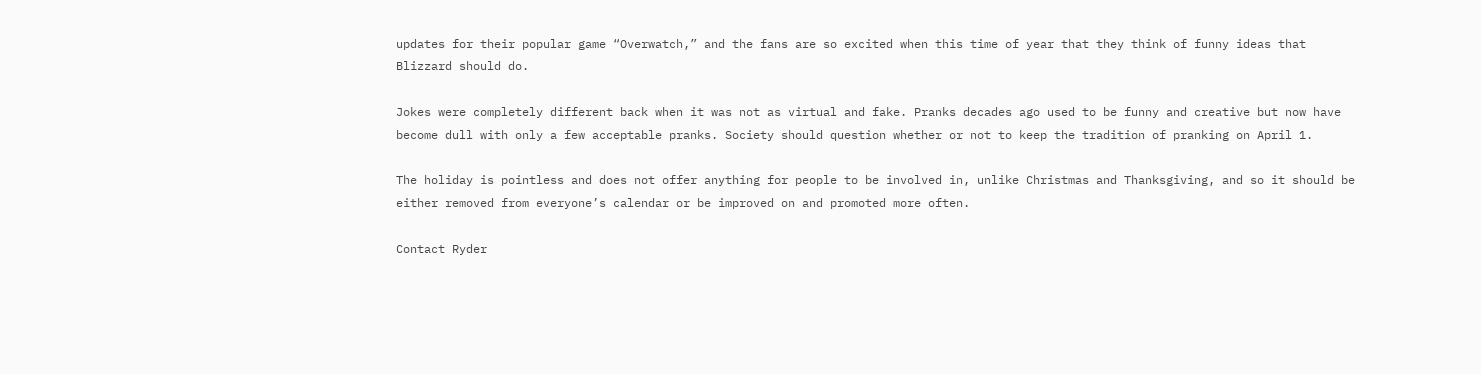updates for their popular game “Overwatch,” and the fans are so excited when this time of year that they think of funny ideas that Blizzard should do.

Jokes were completely different back when it was not as virtual and fake. Pranks decades ago used to be funny and creative but now have become dull with only a few acceptable pranks. Society should question whether or not to keep the tradition of pranking on April 1.

The holiday is pointless and does not offer anything for people to be involved in, unlike Christmas and Thanksgiving, and so it should be either removed from everyone’s calendar or be improved on and promoted more often.

Contact Ryder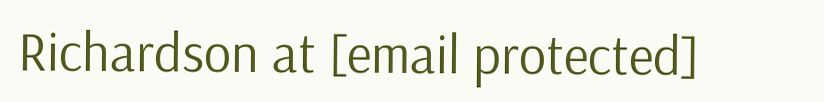Richardson at [email protected]